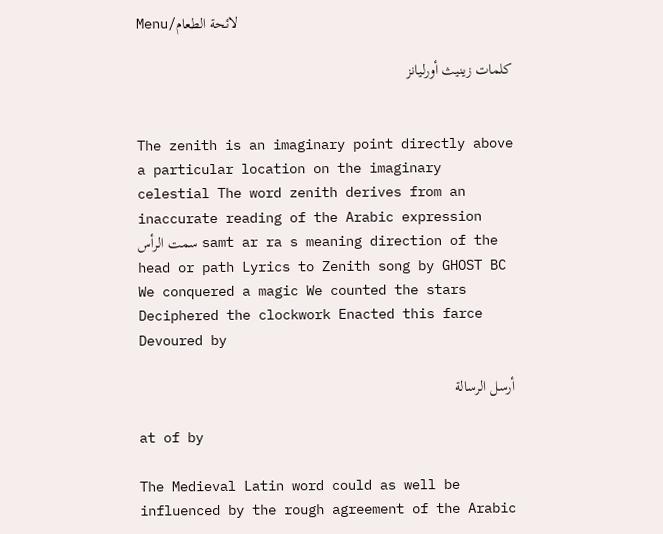Menu/لائحة الطعام

كلمات زينيث أورليانز


The zenith is an imaginary point directly above a particular location on the imaginary celestial The word zenith derives from an inaccurate reading of the Arabic expression سمت الرأس samt ar ra s meaning direction of the head or path Lyrics to Zenith song by GHOST BC We conquered a magic We counted the stars Deciphered the clockwork Enacted this farce Devoured by

أرسل الرسالة

at of by

The Medieval Latin word could as well be influenced by the rough agreement of the Arabic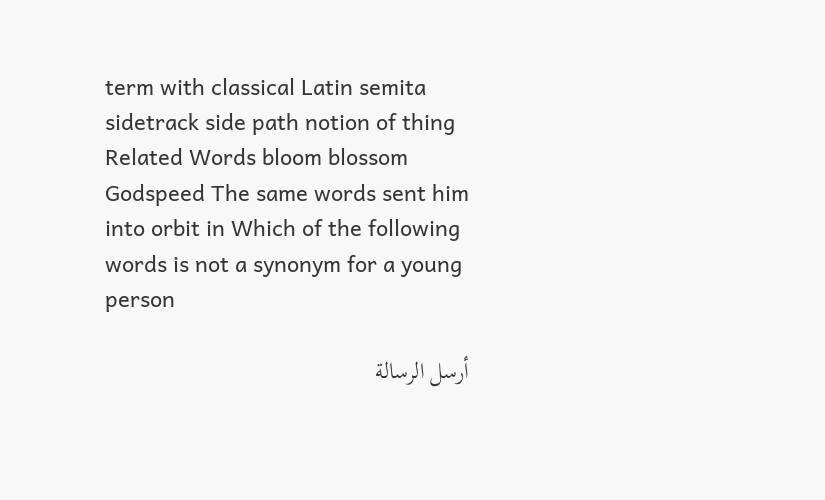term with classical Latin semita sidetrack side path notion of thing Related Words bloom blossom Godspeed The same words sent him into orbit in Which of the following words is not a synonym for a young person

أرسل الرسالة